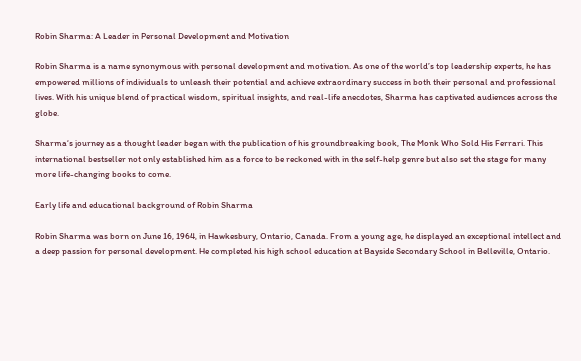Robin Sharma: A Leader in Personal Development and Motivation

Robin Sharma is a name synonymous with personal development and motivation. As one of the world’s top leadership experts, he has empowered millions of individuals to unleash their potential and achieve extraordinary success in both their personal and professional lives. With his unique blend of practical wisdom, spiritual insights, and real-life anecdotes, Sharma has captivated audiences across the globe.

Sharma‘s journey as a thought leader began with the publication of his groundbreaking book, The Monk Who Sold His Ferrari. This international bestseller not only established him as a force to be reckoned with in the self-help genre but also set the stage for many more life-changing books to come.

Early life and educational background of Robin Sharma

Robin Sharma was born on June 16, 1964, in Hawkesbury, Ontario, Canada. From a young age, he displayed an exceptional intellect and a deep passion for personal development. He completed his high school education at Bayside Secondary School in Belleville, Ontario.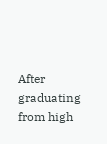After graduating from high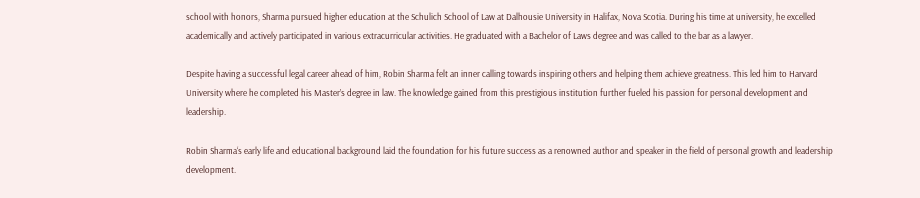school with honors, Sharma pursued higher education at the Schulich School of Law at Dalhousie University in Halifax, Nova Scotia. During his time at university, he excelled academically and actively participated in various extracurricular activities. He graduated with a Bachelor of Laws degree and was called to the bar as a lawyer.

Despite having a successful legal career ahead of him, Robin Sharma felt an inner calling towards inspiring others and helping them achieve greatness. This led him to Harvard University where he completed his Master’s degree in law. The knowledge gained from this prestigious institution further fueled his passion for personal development and leadership.

Robin Sharma‘s early life and educational background laid the foundation for his future success as a renowned author and speaker in the field of personal growth and leadership development.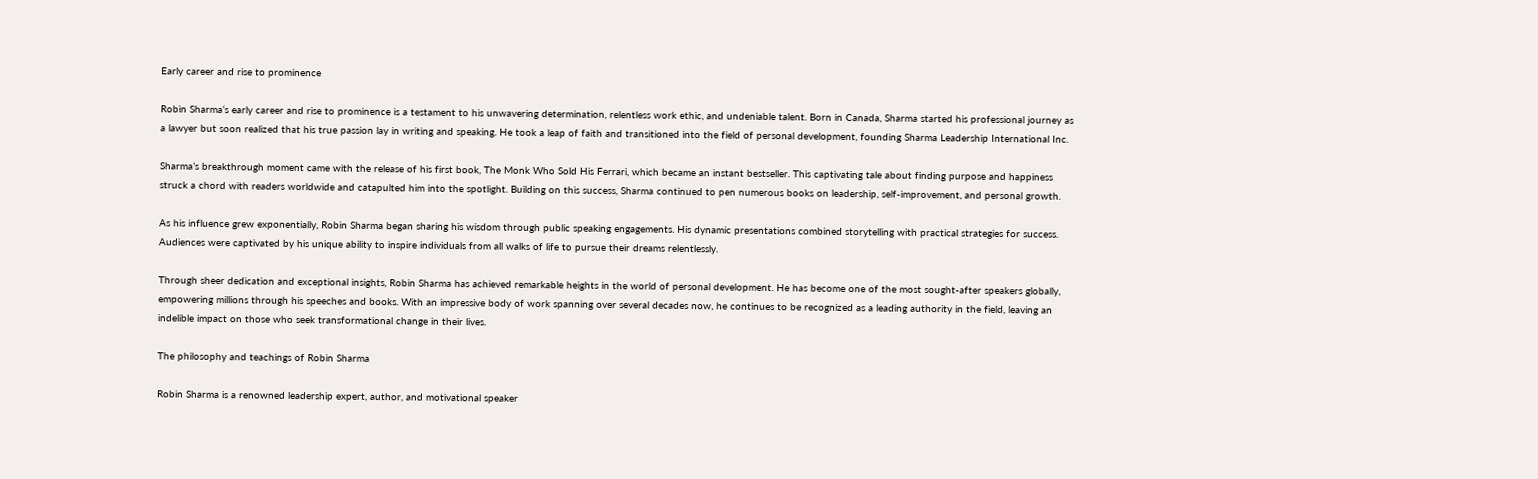Early career and rise to prominence

Robin Sharma‘s early career and rise to prominence is a testament to his unwavering determination, relentless work ethic, and undeniable talent. Born in Canada, Sharma started his professional journey as a lawyer but soon realized that his true passion lay in writing and speaking. He took a leap of faith and transitioned into the field of personal development, founding Sharma Leadership International Inc.

Sharma’s breakthrough moment came with the release of his first book, The Monk Who Sold His Ferrari, which became an instant bestseller. This captivating tale about finding purpose and happiness struck a chord with readers worldwide and catapulted him into the spotlight. Building on this success, Sharma continued to pen numerous books on leadership, self-improvement, and personal growth.

As his influence grew exponentially, Robin Sharma began sharing his wisdom through public speaking engagements. His dynamic presentations combined storytelling with practical strategies for success. Audiences were captivated by his unique ability to inspire individuals from all walks of life to pursue their dreams relentlessly.

Through sheer dedication and exceptional insights, Robin Sharma has achieved remarkable heights in the world of personal development. He has become one of the most sought-after speakers globally, empowering millions through his speeches and books. With an impressive body of work spanning over several decades now, he continues to be recognized as a leading authority in the field, leaving an indelible impact on those who seek transformational change in their lives.

The philosophy and teachings of Robin Sharma

Robin Sharma is a renowned leadership expert, author, and motivational speaker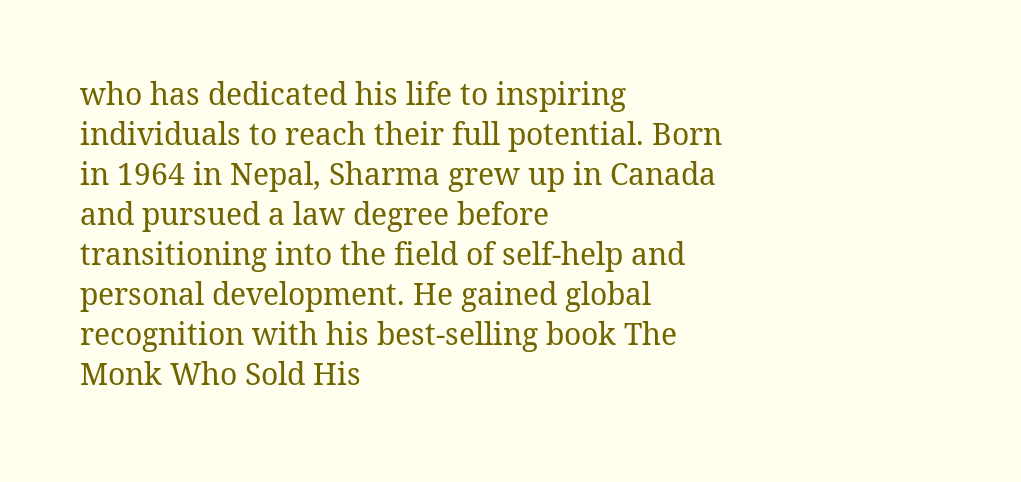who has dedicated his life to inspiring individuals to reach their full potential. Born in 1964 in Nepal, Sharma grew up in Canada and pursued a law degree before transitioning into the field of self-help and personal development. He gained global recognition with his best-selling book The Monk Who Sold His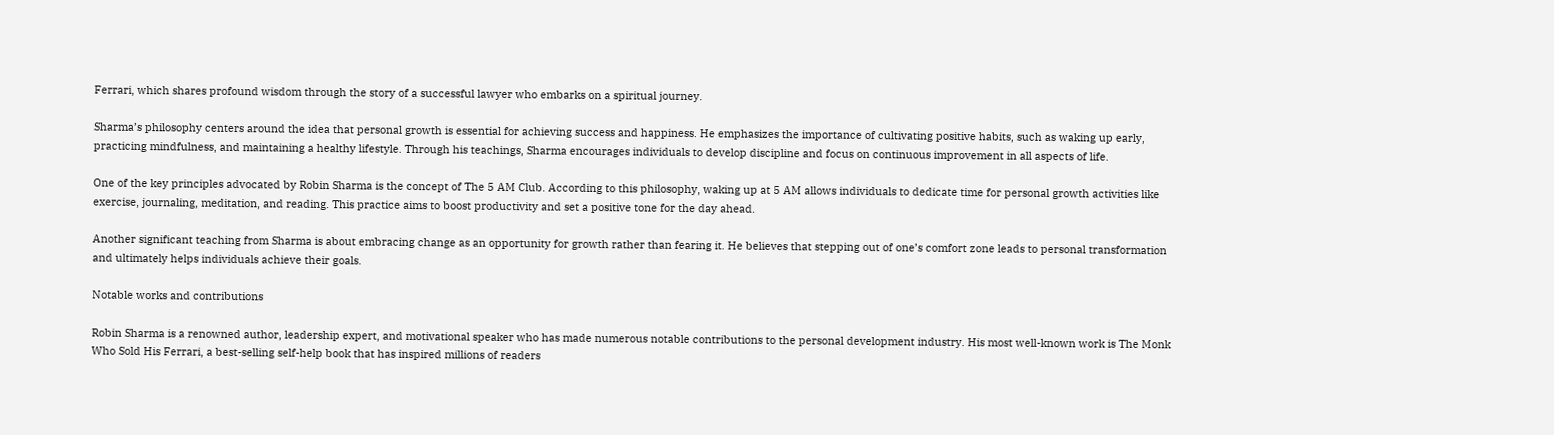Ferrari, which shares profound wisdom through the story of a successful lawyer who embarks on a spiritual journey.

Sharma’s philosophy centers around the idea that personal growth is essential for achieving success and happiness. He emphasizes the importance of cultivating positive habits, such as waking up early, practicing mindfulness, and maintaining a healthy lifestyle. Through his teachings, Sharma encourages individuals to develop discipline and focus on continuous improvement in all aspects of life.

One of the key principles advocated by Robin Sharma is the concept of The 5 AM Club. According to this philosophy, waking up at 5 AM allows individuals to dedicate time for personal growth activities like exercise, journaling, meditation, and reading. This practice aims to boost productivity and set a positive tone for the day ahead.

Another significant teaching from Sharma is about embracing change as an opportunity for growth rather than fearing it. He believes that stepping out of one’s comfort zone leads to personal transformation and ultimately helps individuals achieve their goals.

Notable works and contributions

Robin Sharma is a renowned author, leadership expert, and motivational speaker who has made numerous notable contributions to the personal development industry. His most well-known work is The Monk Who Sold His Ferrari, a best-selling self-help book that has inspired millions of readers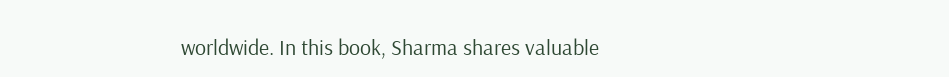worldwide. In this book, Sharma shares valuable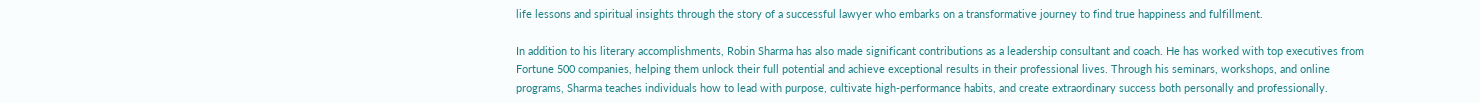life lessons and spiritual insights through the story of a successful lawyer who embarks on a transformative journey to find true happiness and fulfillment.

In addition to his literary accomplishments, Robin Sharma has also made significant contributions as a leadership consultant and coach. He has worked with top executives from Fortune 500 companies, helping them unlock their full potential and achieve exceptional results in their professional lives. Through his seminars, workshops, and online programs, Sharma teaches individuals how to lead with purpose, cultivate high-performance habits, and create extraordinary success both personally and professionally.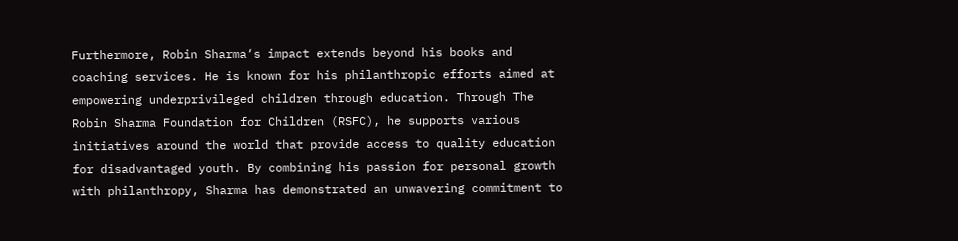Furthermore, Robin Sharma‘s impact extends beyond his books and coaching services. He is known for his philanthropic efforts aimed at empowering underprivileged children through education. Through The Robin Sharma Foundation for Children (RSFC), he supports various initiatives around the world that provide access to quality education for disadvantaged youth. By combining his passion for personal growth with philanthropy, Sharma has demonstrated an unwavering commitment to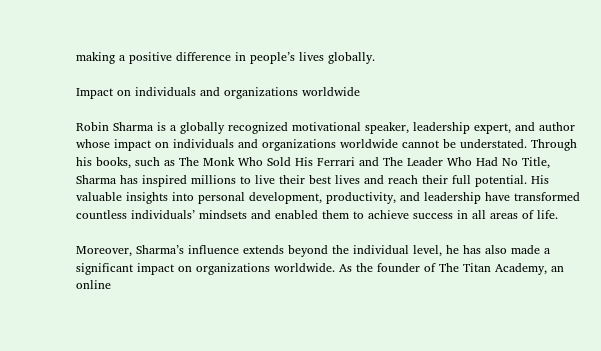making a positive difference in people’s lives globally.

Impact on individuals and organizations worldwide

Robin Sharma is a globally recognized motivational speaker, leadership expert, and author whose impact on individuals and organizations worldwide cannot be understated. Through his books, such as The Monk Who Sold His Ferrari and The Leader Who Had No Title, Sharma has inspired millions to live their best lives and reach their full potential. His valuable insights into personal development, productivity, and leadership have transformed countless individuals’ mindsets and enabled them to achieve success in all areas of life.

Moreover, Sharma’s influence extends beyond the individual level, he has also made a significant impact on organizations worldwide. As the founder of The Titan Academy, an online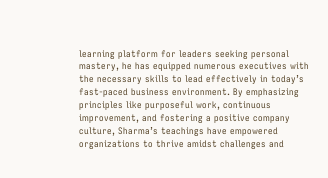learning platform for leaders seeking personal mastery, he has equipped numerous executives with the necessary skills to lead effectively in today’s fast-paced business environment. By emphasizing principles like purposeful work, continuous improvement, and fostering a positive company culture, Sharma’s teachings have empowered organizations to thrive amidst challenges and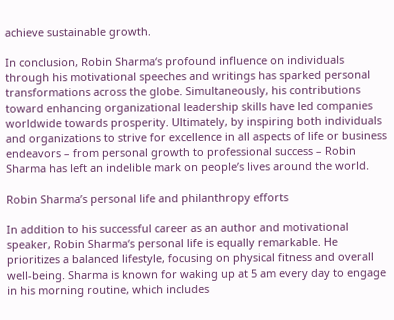achieve sustainable growth.

In conclusion, Robin Sharma‘s profound influence on individuals through his motivational speeches and writings has sparked personal transformations across the globe. Simultaneously, his contributions toward enhancing organizational leadership skills have led companies worldwide towards prosperity. Ultimately, by inspiring both individuals and organizations to strive for excellence in all aspects of life or business endeavors – from personal growth to professional success – Robin Sharma has left an indelible mark on people’s lives around the world.

Robin Sharma’s personal life and philanthropy efforts

In addition to his successful career as an author and motivational speaker, Robin Sharma‘s personal life is equally remarkable. He prioritizes a balanced lifestyle, focusing on physical fitness and overall well-being. Sharma is known for waking up at 5 am every day to engage in his morning routine, which includes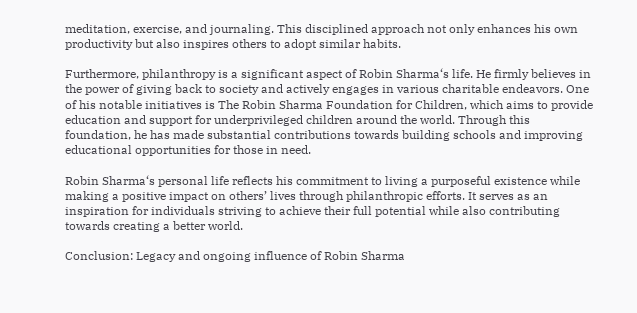meditation, exercise, and journaling. This disciplined approach not only enhances his own productivity but also inspires others to adopt similar habits.

Furthermore, philanthropy is a significant aspect of Robin Sharma‘s life. He firmly believes in the power of giving back to society and actively engages in various charitable endeavors. One of his notable initiatives is The Robin Sharma Foundation for Children, which aims to provide education and support for underprivileged children around the world. Through this foundation, he has made substantial contributions towards building schools and improving educational opportunities for those in need.

Robin Sharma‘s personal life reflects his commitment to living a purposeful existence while making a positive impact on others’ lives through philanthropic efforts. It serves as an inspiration for individuals striving to achieve their full potential while also contributing towards creating a better world.

Conclusion: Legacy and ongoing influence of Robin Sharma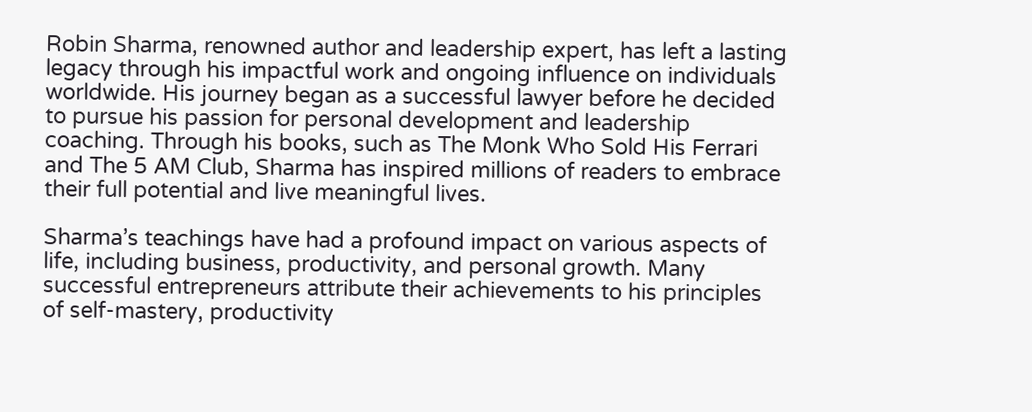Robin Sharma, renowned author and leadership expert, has left a lasting legacy through his impactful work and ongoing influence on individuals worldwide. His journey began as a successful lawyer before he decided to pursue his passion for personal development and leadership coaching. Through his books, such as The Monk Who Sold His Ferrari and The 5 AM Club, Sharma has inspired millions of readers to embrace their full potential and live meaningful lives.

Sharma’s teachings have had a profound impact on various aspects of life, including business, productivity, and personal growth. Many successful entrepreneurs attribute their achievements to his principles of self-mastery, productivity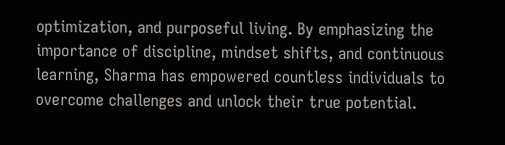optimization, and purposeful living. By emphasizing the importance of discipline, mindset shifts, and continuous learning, Sharma has empowered countless individuals to overcome challenges and unlock their true potential.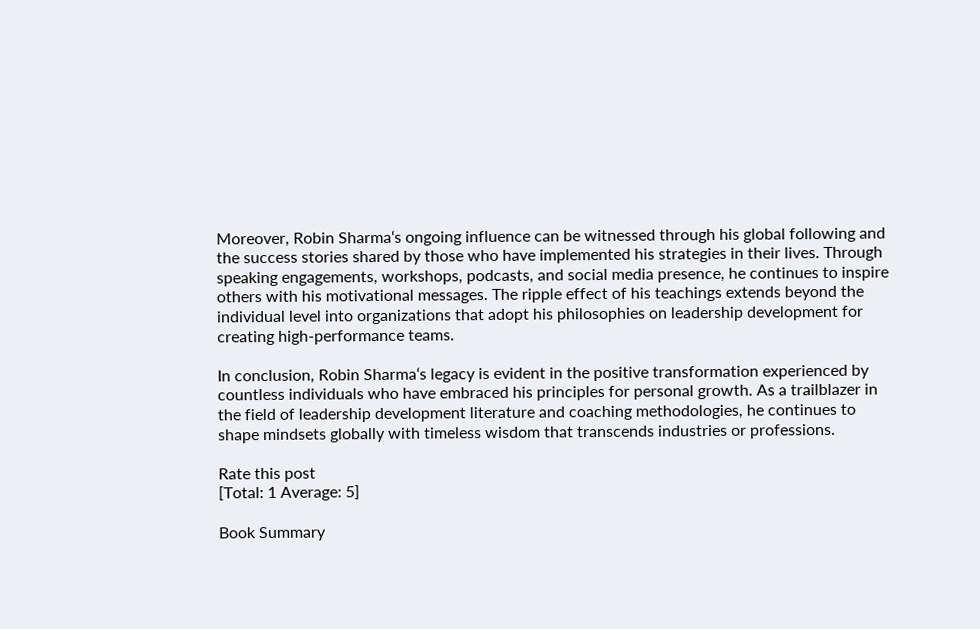Moreover, Robin Sharma‘s ongoing influence can be witnessed through his global following and the success stories shared by those who have implemented his strategies in their lives. Through speaking engagements, workshops, podcasts, and social media presence, he continues to inspire others with his motivational messages. The ripple effect of his teachings extends beyond the individual level into organizations that adopt his philosophies on leadership development for creating high-performance teams.

In conclusion, Robin Sharma‘s legacy is evident in the positive transformation experienced by countless individuals who have embraced his principles for personal growth. As a trailblazer in the field of leadership development literature and coaching methodologies, he continues to shape mindsets globally with timeless wisdom that transcends industries or professions.

Rate this post
[Total: 1 Average: 5]

Book Summary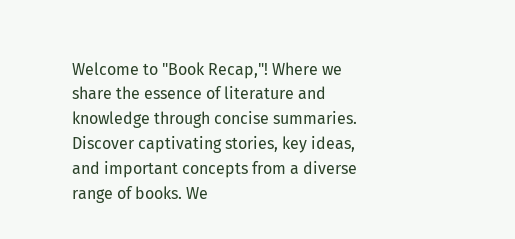Welcome to "Book Recap,"! Where we share the essence of literature and knowledge through concise summaries. Discover captivating stories, key ideas, and important concepts from a diverse range of books. We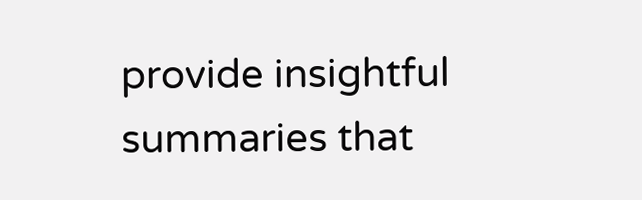provide insightful summaries that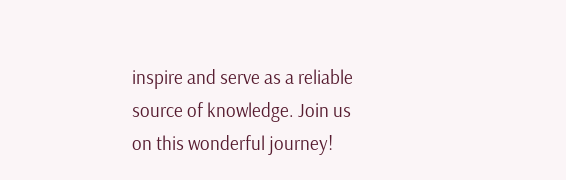inspire and serve as a reliable source of knowledge. Join us on this wonderful journey!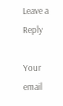Leave a Reply

Your email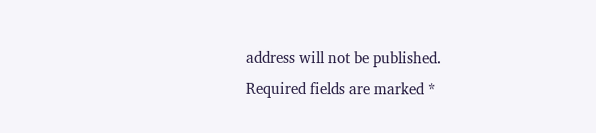address will not be published. Required fields are marked *